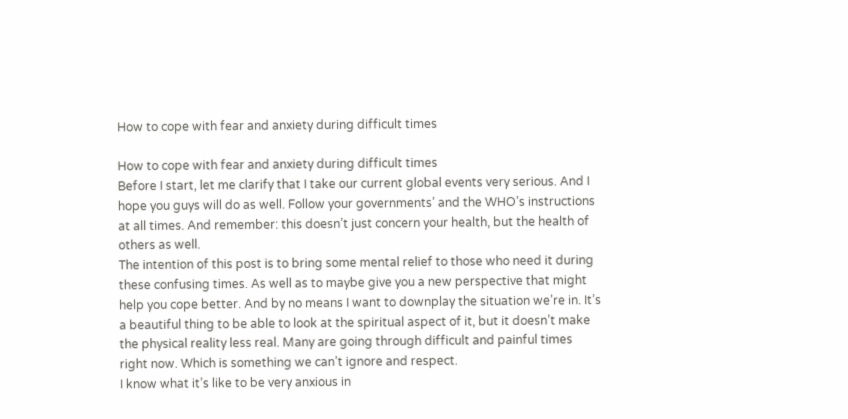How to cope with fear and anxiety during difficult times

How to cope with fear and anxiety during difficult times
Before I start, let me clarify that I take our current global events very serious. And I hope you guys will do as well. Follow your governments’ and the WHO’s instructions at all times. And remember: this doesn’t just concern your health, but the health of others as well.
The intention of this post is to bring some mental relief to those who need it during these confusing times. As well as to maybe give you a new perspective that might help you cope better. And by no means I want to downplay the situation we’re in. It’s a beautiful thing to be able to look at the spiritual aspect of it, but it doesn’t make the physical reality less real. Many are going through difficult and painful times right now. Which is something we can’t ignore and respect.
I know what it’s like to be very anxious in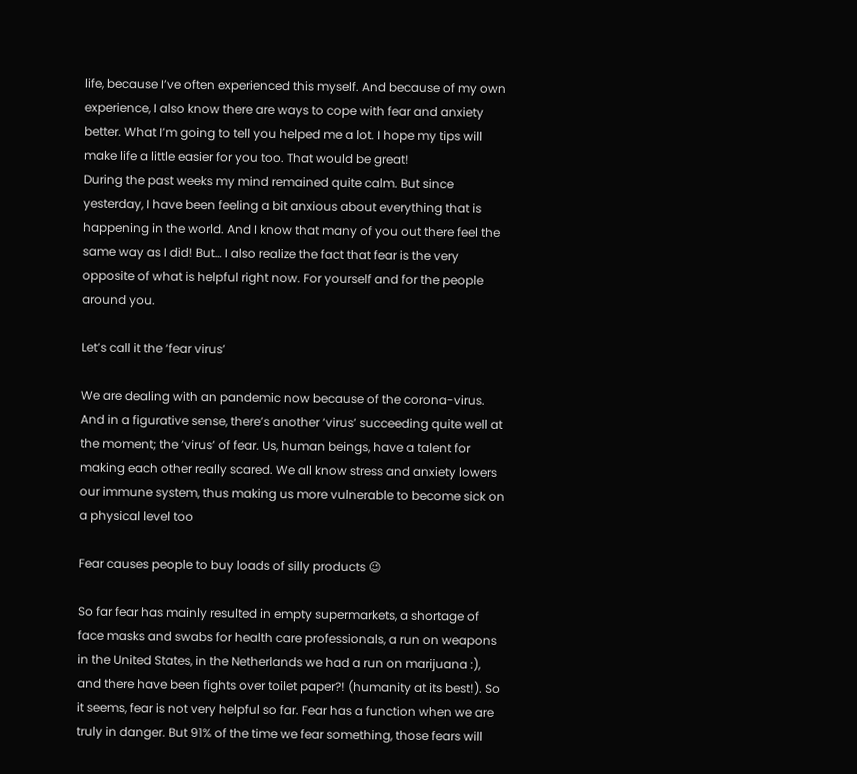life, because I’ve often experienced this myself. And because of my own experience, I also know there are ways to cope with fear and anxiety better. What I’m going to tell you helped me a lot. I hope my tips will make life a little easier for you too. That would be great!
During the past weeks my mind remained quite calm. But since yesterday, I have been feeling a bit anxious about everything that is happening in the world. And I know that many of you out there feel the same way as I did! But… I also realize the fact that fear is the very opposite of what is helpful right now. For yourself and for the people around you.

Let’s call it the ‘fear virus’

We are dealing with an pandemic now because of the corona-virus. And in a figurative sense, there’s another ‘virus’ succeeding quite well at the moment; the ‘virus’ of fear. Us, human beings, have a talent for making each other really scared. We all know stress and anxiety lowers our immune system, thus making us more vulnerable to become sick on a physical level too

Fear causes people to buy loads of silly products 😉

So far fear has mainly resulted in empty supermarkets, a shortage of face masks and swabs for health care professionals, a run on weapons in the United States, in the Netherlands we had a run on marijuana :), and there have been fights over toilet paper?! (humanity at its best!). So it seems, fear is not very helpful so far. Fear has a function when we are truly in danger. But 91% of the time we fear something, those fears will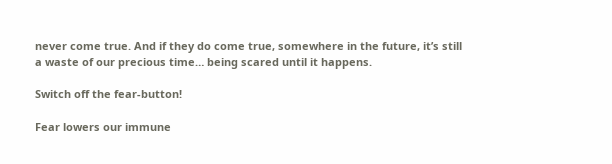never come true. And if they do come true, somewhere in the future, it’s still a waste of our precious time… being scared until it happens.

Switch off the fear-button!

Fear lowers our immune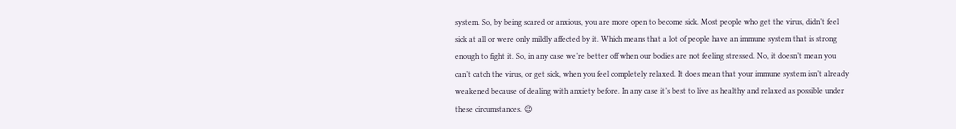system. So, by being scared or anxious, you are more open to become sick. Most people who get the virus, didn’t feel sick at all or were only mildly affected by it. Which means that a lot of people have an immune system that is strong enough to fight it. So, in any case we’re better off when our bodies are not feeling stressed. No, it doesn’t mean you can’t catch the virus, or get sick, when you feel completely relaxed. It does mean that your immune system isn’t already weakened because of dealing with anxiety before. In any case it’s best to live as healthy and relaxed as possible under these circumstances. 😉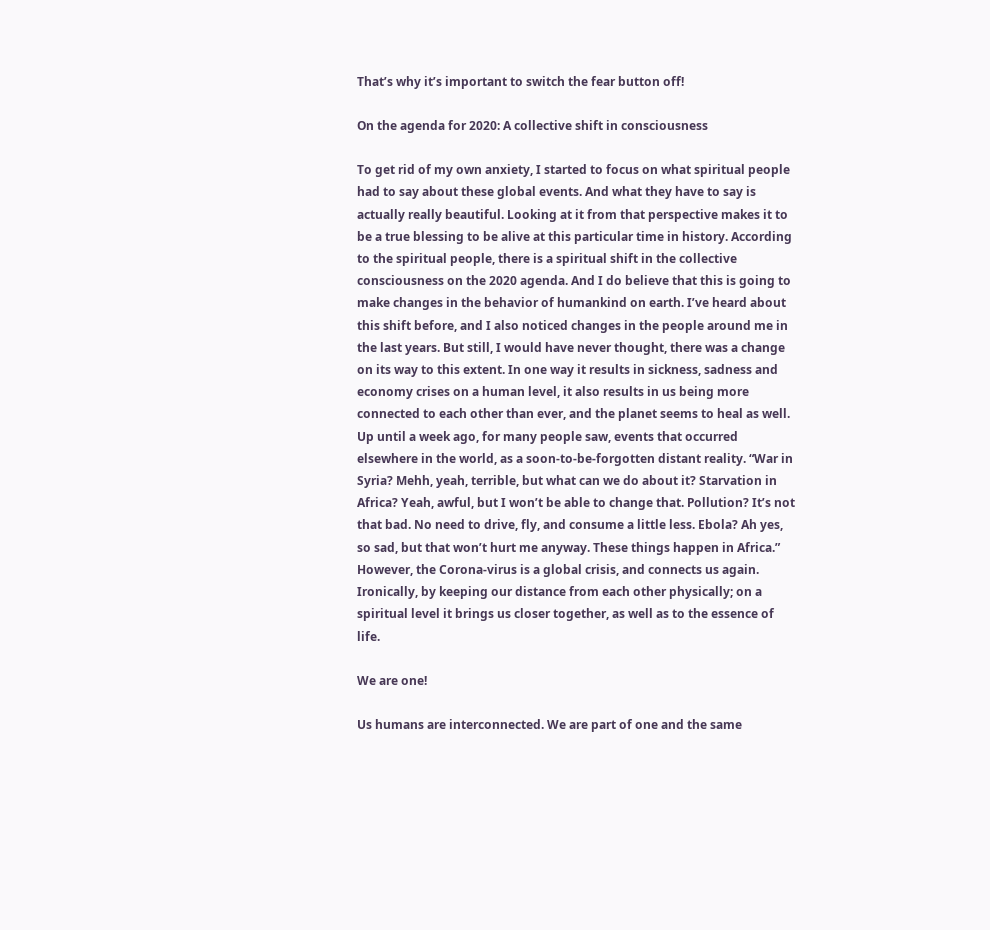That’s why it’s important to switch the fear button off!

On the agenda for 2020: A collective shift in consciousness

To get rid of my own anxiety, I started to focus on what spiritual people had to say about these global events. And what they have to say is actually really beautiful. Looking at it from that perspective makes it to be a true blessing to be alive at this particular time in history. According to the spiritual people, there is a spiritual shift in the collective consciousness on the 2020 agenda. And I do believe that this is going to make changes in the behavior of humankind on earth. I’ve heard about this shift before, and I also noticed changes in the people around me in the last years. But still, I would have never thought, there was a change on its way to this extent. In one way it results in sickness, sadness and economy crises on a human level, it also results in us being more connected to each other than ever, and the planet seems to heal as well.
Up until a week ago, for many people saw, events that occurred elsewhere in the world, as a soon-to-be-forgotten distant reality. “War in Syria? Mehh, yeah, terrible, but what can we do about it? Starvation in Africa? Yeah, awful, but I won’t be able to change that. Pollution? It’s not that bad. No need to drive, fly, and consume a little less. Ebola? Ah yes, so sad, but that won’t hurt me anyway. These things happen in Africa.” However, the Corona-virus is a global crisis, and connects us again. Ironically, by keeping our distance from each other physically; on a spiritual level it brings us closer together, as well as to the essence of life.

We are one!

Us humans are interconnected. We are part of one and the same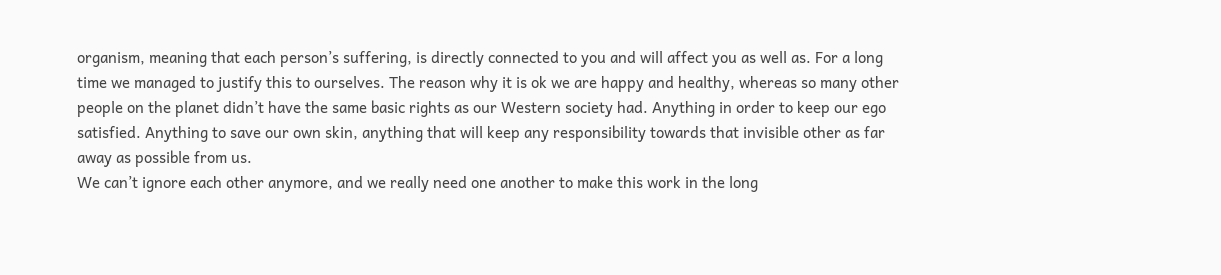organism, meaning that each person’s suffering, is directly connected to you and will affect you as well as. For a long time we managed to justify this to ourselves. The reason why it is ok we are happy and healthy, whereas so many other people on the planet didn’t have the same basic rights as our Western society had. Anything in order to keep our ego satisfied. Anything to save our own skin, anything that will keep any responsibility towards that invisible other as far away as possible from us.
We can’t ignore each other anymore, and we really need one another to make this work in the long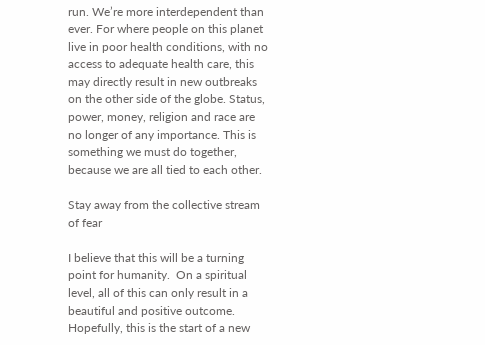run. We’re more interdependent than ever. For where people on this planet live in poor health conditions, with no access to adequate health care, this may directly result in new outbreaks on the other side of the globe. Status, power, money, religion and race are no longer of any importance. This is something we must do together, because we are all tied to each other.

Stay away from the collective stream of fear

I believe that this will be a turning point for humanity.  On a spiritual level, all of this can only result in a beautiful and positive outcome. Hopefully, this is the start of a new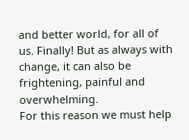and better world, for all of us. Finally! But as always with change, it can also be frightening, painful and overwhelming.
For this reason we must help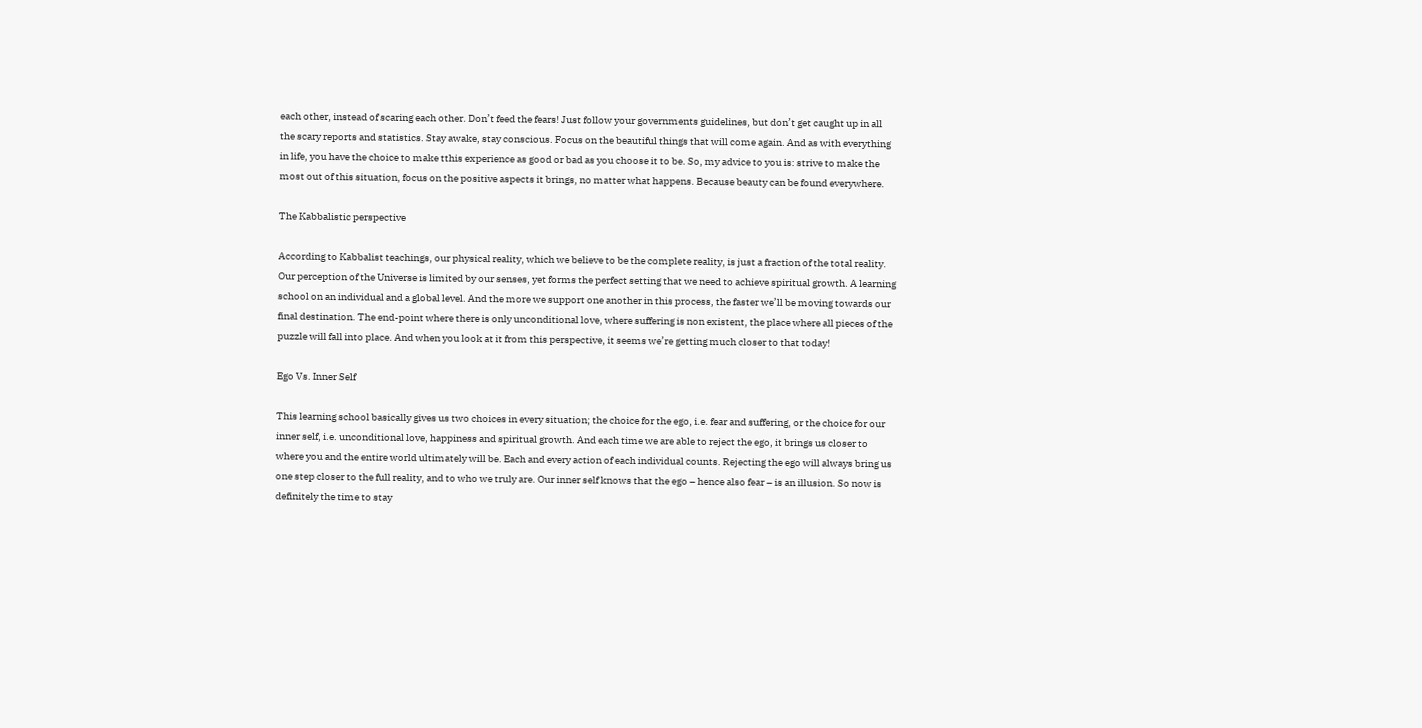each other, instead of scaring each other. Don’t feed the fears! Just follow your governments guidelines, but don’t get caught up in all the scary reports and statistics. Stay awake, stay conscious. Focus on the beautiful things that will come again. And as with everything in life, you have the choice to make tthis experience as good or bad as you choose it to be. So, my advice to you is: strive to make the most out of this situation, focus on the positive aspects it brings, no matter what happens. Because beauty can be found everywhere.

The Kabbalistic perspective

According to Kabbalist teachings, our physical reality, which we believe to be the complete reality, is just a fraction of the total reality. Our perception of the Universe is limited by our senses, yet forms the perfect setting that we need to achieve spiritual growth. A learning school on an individual and a global level. And the more we support one another in this process, the faster we’ll be moving towards our final destination. The end-point where there is only unconditional love, where suffering is non existent, the place where all pieces of the puzzle will fall into place. And when you look at it from this perspective, it seems we’re getting much closer to that today!

Ego Vs. Inner Self

This learning school basically gives us two choices in every situation; the choice for the ego, i.e. fear and suffering, or the choice for our inner self, i.e. unconditional love, happiness and spiritual growth. And each time we are able to reject the ego, it brings us closer to where you and the entire world ultimately will be. Each and every action of each individual counts. Rejecting the ego will always bring us one step closer to the full reality, and to who we truly are. Our inner self knows that the ego – hence also fear – is an illusion. So now is definitely the time to stay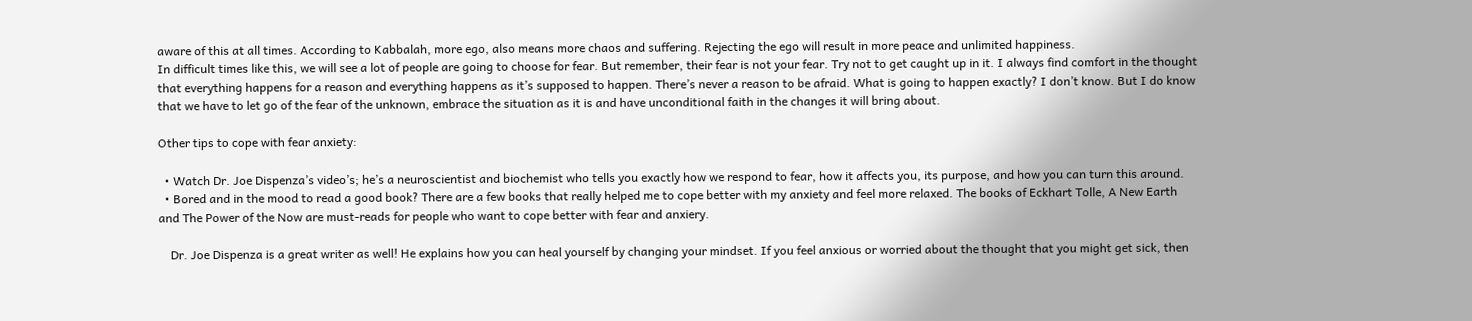aware of this at all times. According to Kabbalah, more ego, also means more chaos and suffering. Rejecting the ego will result in more peace and unlimited happiness.
In difficult times like this, we will see a lot of people are going to choose for fear. But remember, their fear is not your fear. Try not to get caught up in it. I always find comfort in the thought that everything happens for a reason and everything happens as it’s supposed to happen. There’s never a reason to be afraid. What is going to happen exactly? I don’t know. But I do know that we have to let go of the fear of the unknown, embrace the situation as it is and have unconditional faith in the changes it will bring about.

Other tips to cope with fear anxiety:

  • Watch Dr. Joe Dispenza’s video’s; he’s a neuroscientist and biochemist who tells you exactly how we respond to fear, how it affects you, its purpose, and how you can turn this around.
  • Bored and in the mood to read a good book? There are a few books that really helped me to cope better with my anxiety and feel more relaxed. The books of Eckhart Tolle, A New Earth and The Power of the Now are must-reads for people who want to cope better with fear and anxiery.

    Dr. Joe Dispenza is a great writer as well! He explains how you can heal yourself by changing your mindset. If you feel anxious or worried about the thought that you might get sick, then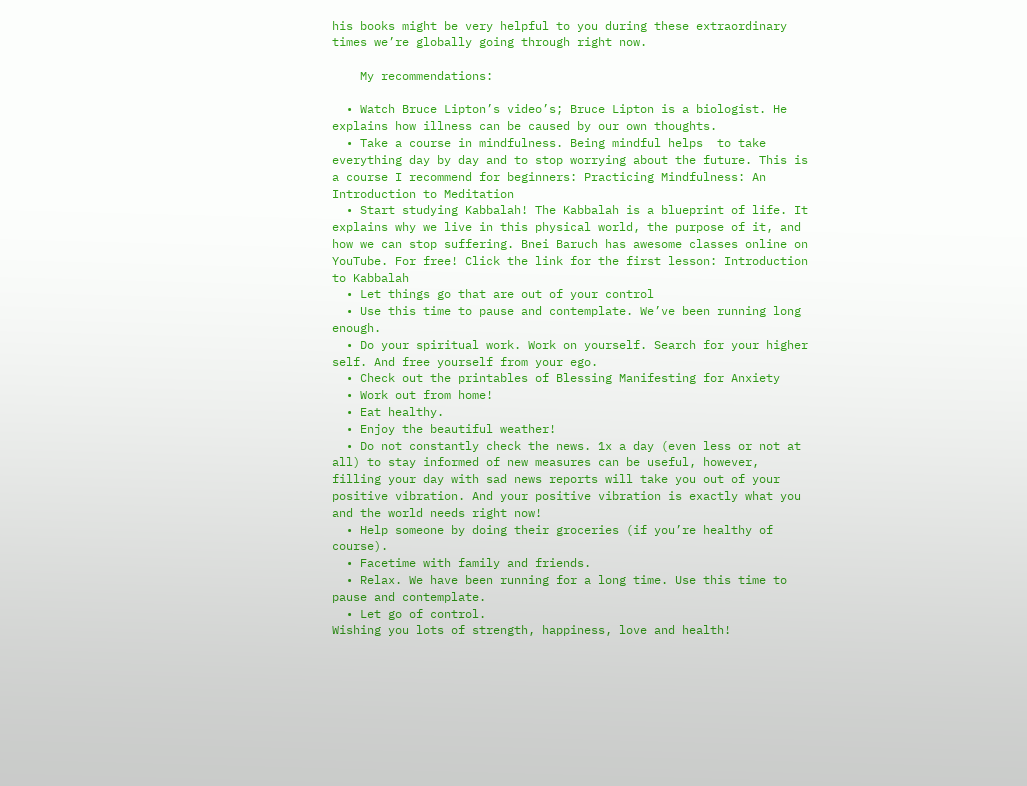his books might be very helpful to you during these extraordinary times we’re globally going through right now.

    My recommendations:

  • Watch Bruce Lipton’s video’s; Bruce Lipton is a biologist. He explains how illness can be caused by our own thoughts.
  • Take a course in mindfulness. Being mindful helps  to take everything day by day and to stop worrying about the future. This is a course I recommend for beginners: Practicing Mindfulness: An Introduction to Meditation
  • Start studying Kabbalah! The Kabbalah is a blueprint of life. It explains why we live in this physical world, the purpose of it, and how we can stop suffering. Bnei Baruch has awesome classes online on YouTube. For free! Click the link for the first lesson: Introduction to Kabbalah
  • Let things go that are out of your control
  • Use this time to pause and contemplate. We’ve been running long enough.
  • Do your spiritual work. Work on yourself. Search for your higher self. And free yourself from your ego.
  • Check out the printables of Blessing Manifesting for Anxiety
  • Work out from home!
  • Eat healthy.
  • Enjoy the beautiful weather!
  • Do not constantly check the news. 1x a day (even less or not at all) to stay informed of new measures can be useful, however, filling your day with sad news reports will take you out of your positive vibration. And your positive vibration is exactly what you and the world needs right now!
  • Help someone by doing their groceries (if you’re healthy of course).
  • Facetime with family and friends.
  • Relax. We have been running for a long time. Use this time to pause and contemplate.
  • Let go of control.
Wishing you lots of strength, happiness, love and health!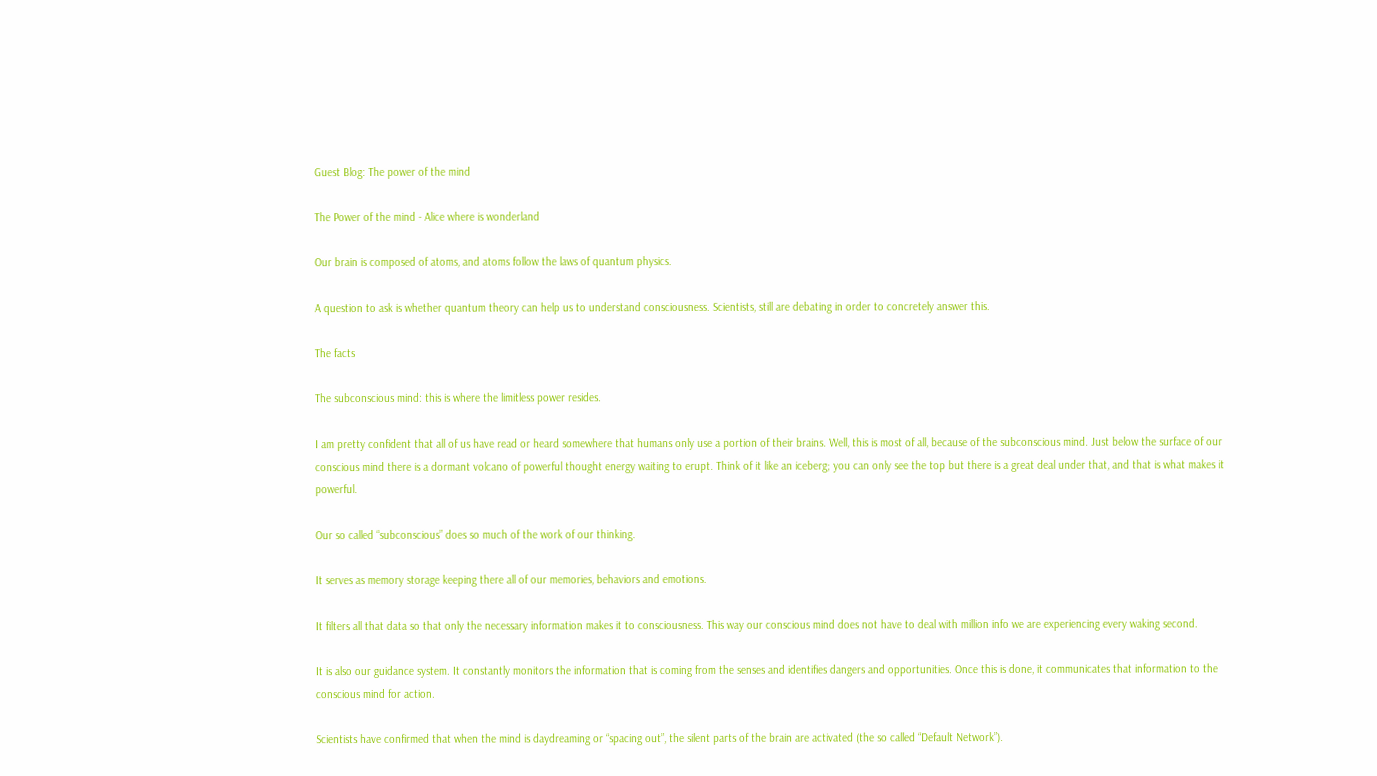Guest Blog: The power of the mind

The Power of the mind - Alice where is wonderland

Our brain is composed of atoms, and atoms follow the laws of quantum physics.

A question to ask is whether quantum theory can help us to understand consciousness. Scientists, still are debating in order to concretely answer this.

The facts

The subconscious mind: this is where the limitless power resides.

I am pretty confident that all of us have read or heard somewhere that humans only use a portion of their brains. Well, this is most of all, because of the subconscious mind. Just below the surface of our conscious mind there is a dormant volcano of powerful thought energy waiting to erupt. Think of it like an iceberg; you can only see the top but there is a great deal under that, and that is what makes it powerful.

Our so called “subconscious” does so much of the work of our thinking.

It serves as memory storage keeping there all of our memories, behaviors and emotions.

It filters all that data so that only the necessary information makes it to consciousness. This way our conscious mind does not have to deal with million info we are experiencing every waking second.

It is also our guidance system. It constantly monitors the information that is coming from the senses and identifies dangers and opportunities. Once this is done, it communicates that information to the conscious mind for action.

Scientists have confirmed that when the mind is daydreaming or “spacing out”, the silent parts of the brain are activated (the so called “Default Network”).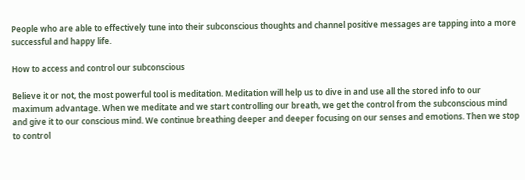People who are able to effectively tune into their subconscious thoughts and channel positive messages are tapping into a more successful and happy life.

How to access and control our subconscious

Believe it or not, the most powerful tool is meditation. Meditation will help us to dive in and use all the stored info to our maximum advantage. When we meditate and we start controlling our breath, we get the control from the subconscious mind and give it to our conscious mind. We continue breathing deeper and deeper focusing on our senses and emotions. Then we stop to control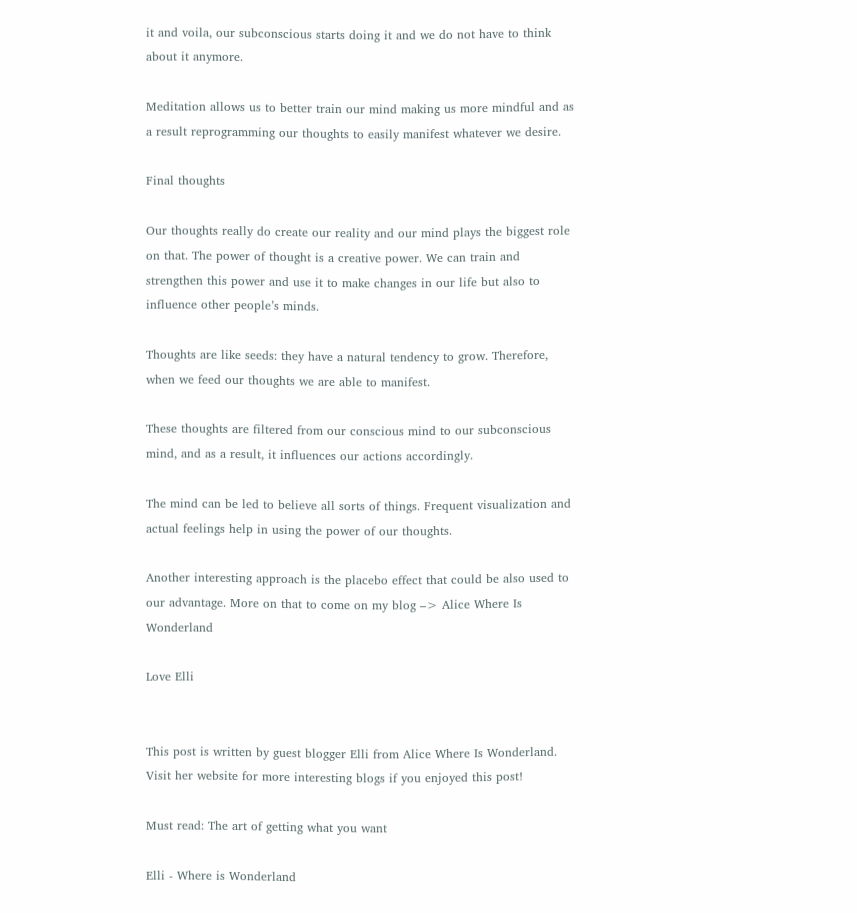it and voila, our subconscious starts doing it and we do not have to think about it anymore.

Meditation allows us to better train our mind making us more mindful and as a result reprogramming our thoughts to easily manifest whatever we desire.

Final thoughts

Our thoughts really do create our reality and our mind plays the biggest role on that. The power of thought is a creative power. We can train and strengthen this power and use it to make changes in our life but also to influence other people’s minds.

Thoughts are like seeds: they have a natural tendency to grow. Therefore, when we feed our thoughts we are able to manifest.

These thoughts are filtered from our conscious mind to our subconscious mind, and as a result, it influences our actions accordingly.

The mind can be led to believe all sorts of things. Frequent visualization and actual feelings help in using the power of our thoughts.

Another interesting approach is the placebo effect that could be also used to our advantage. More on that to come on my blog –> Alice Where Is Wonderland

Love Elli


This post is written by guest blogger Elli from Alice Where Is Wonderland. Visit her website for more interesting blogs if you enjoyed this post!

Must read: The art of getting what you want

Elli - Where is Wonderland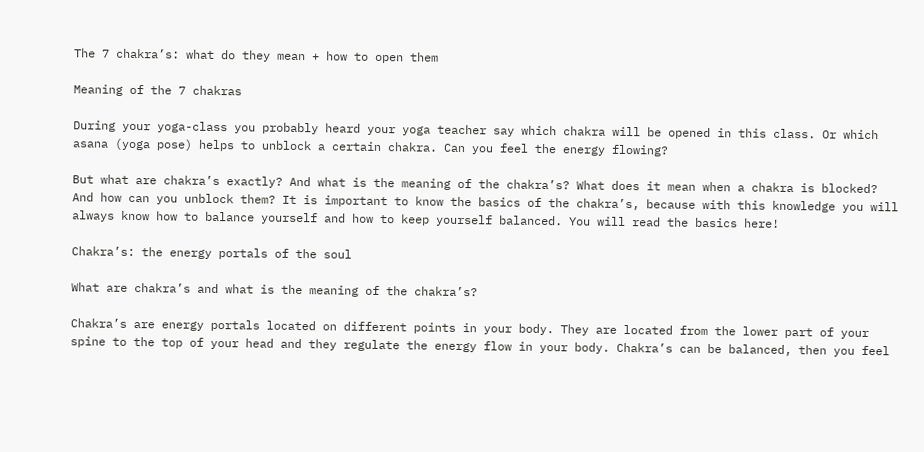The 7 chakra’s: what do they mean + how to open them

Meaning of the 7 chakras

During your yoga-class you probably heard your yoga teacher say which chakra will be opened in this class. Or which asana (yoga pose) helps to unblock a certain chakra. Can you feel the energy flowing?

But what are chakra’s exactly? And what is the meaning of the chakra’s? What does it mean when a chakra is blocked? And how can you unblock them? It is important to know the basics of the chakra’s, because with this knowledge you will always know how to balance yourself and how to keep yourself balanced. You will read the basics here!

Chakra’s: the energy portals of the soul

What are chakra’s and what is the meaning of the chakra’s?

Chakra’s are energy portals located on different points in your body. They are located from the lower part of your spine to the top of your head and they regulate the energy flow in your body. Chakra’s can be balanced, then you feel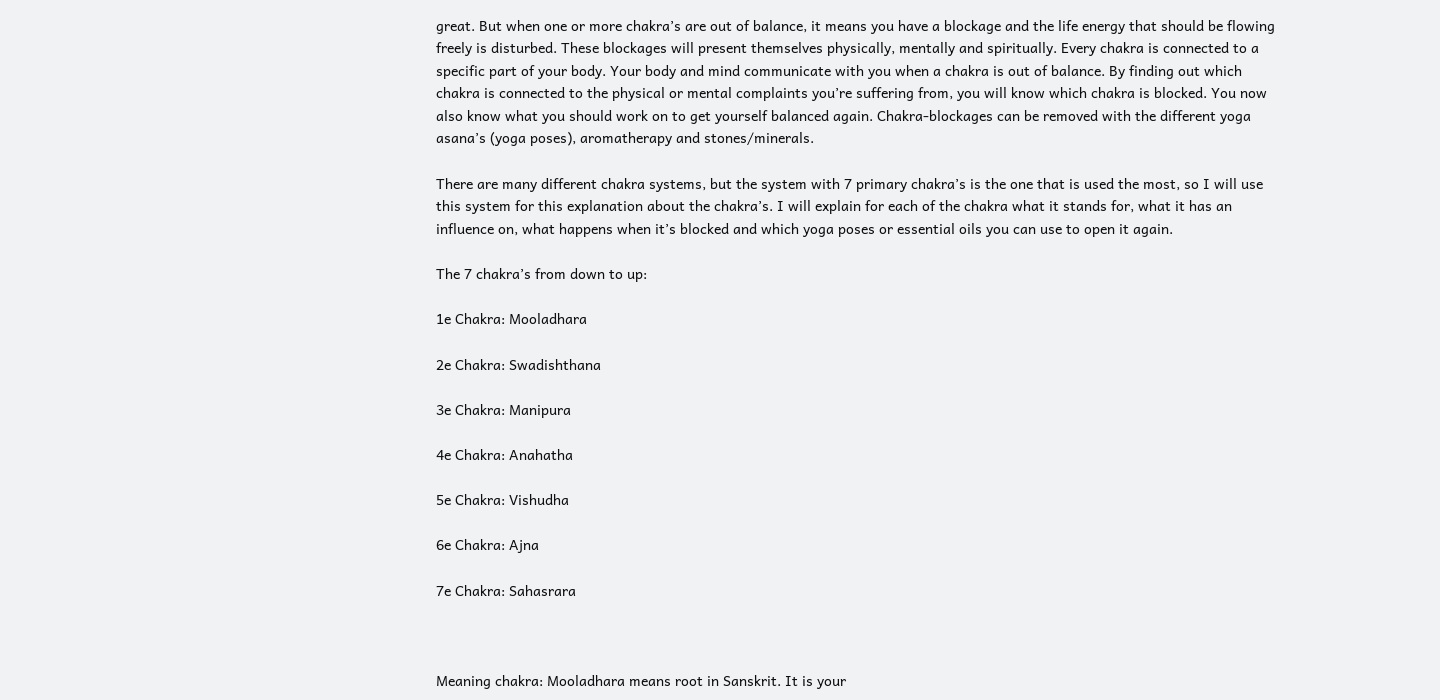great. But when one or more chakra’s are out of balance, it means you have a blockage and the life energy that should be flowing freely is disturbed. These blockages will present themselves physically, mentally and spiritually. Every chakra is connected to a specific part of your body. Your body and mind communicate with you when a chakra is out of balance. By finding out which chakra is connected to the physical or mental complaints you’re suffering from, you will know which chakra is blocked. You now also know what you should work on to get yourself balanced again. Chakra-blockages can be removed with the different yoga asana’s (yoga poses), aromatherapy and stones/minerals.

There are many different chakra systems, but the system with 7 primary chakra’s is the one that is used the most, so I will use this system for this explanation about the chakra’s. I will explain for each of the chakra what it stands for, what it has an influence on, what happens when it’s blocked and which yoga poses or essential oils you can use to open it again.

The 7 chakra’s from down to up:

1e Chakra: Mooladhara

2e Chakra: Swadishthana

3e Chakra: Manipura

4e Chakra: Anahatha

5e Chakra: Vishudha

6e Chakra: Ajna

7e Chakra: Sahasrara



Meaning chakra: Mooladhara means root in Sanskrit. It is your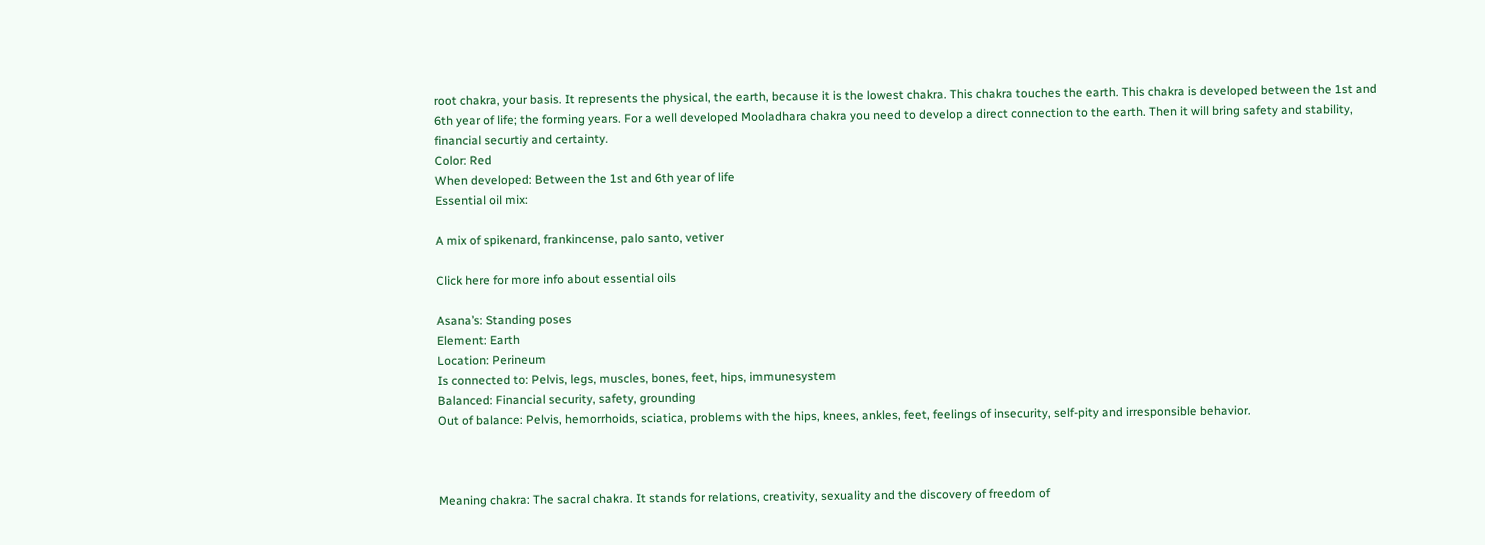root chakra, your basis. It represents the physical, the earth, because it is the lowest chakra. This chakra touches the earth. This chakra is developed between the 1st and 6th year of life; the forming years. For a well developed Mooladhara chakra you need to develop a direct connection to the earth. Then it will bring safety and stability, financial securtiy and certainty.
Color: Red
When developed: Between the 1st and 6th year of life
Essential oil mix:

A mix of spikenard, frankincense, palo santo, vetiver

Click here for more info about essential oils

Asana’s: Standing poses
Element: Earth
Location: Perineum
Is connected to: Pelvis, legs, muscles, bones, feet, hips, immunesystem
Balanced: Financial security, safety, grounding
Out of balance: Pelvis, hemorrhoids, sciatica, problems with the hips, knees, ankles, feet, feelings of insecurity, self-pity and irresponsible behavior.



Meaning chakra: The sacral chakra. It stands for relations, creativity, sexuality and the discovery of freedom of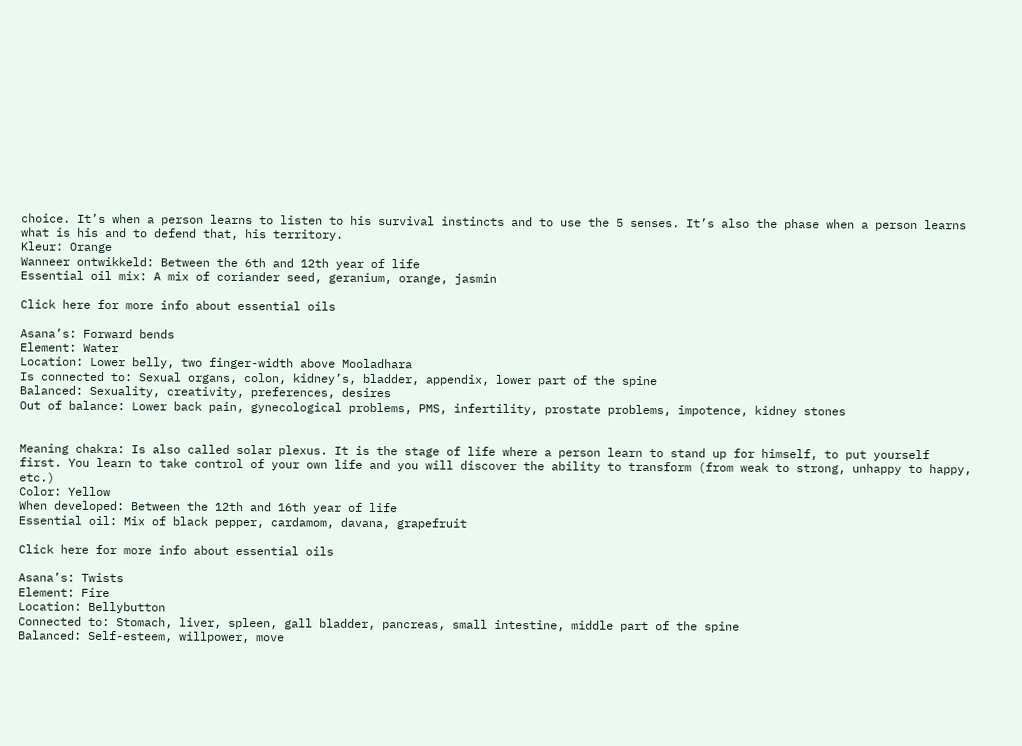choice. It’s when a person learns to listen to his survival instincts and to use the 5 senses. It’s also the phase when a person learns what is his and to defend that, his territory.
Kleur: Orange
Wanneer ontwikkeld: Between the 6th and 12th year of life
Essential oil mix: A mix of coriander seed, geranium, orange, jasmin

Click here for more info about essential oils

Asana’s: Forward bends
Element: Water
Location: Lower belly, two finger-width above Mooladhara
Is connected to: Sexual organs, colon, kidney’s, bladder, appendix, lower part of the spine
Balanced: Sexuality, creativity, preferences, desires
Out of balance: Lower back pain, gynecological problems, PMS, infertility, prostate problems, impotence, kidney stones


Meaning chakra: Is also called solar plexus. It is the stage of life where a person learn to stand up for himself, to put yourself first. You learn to take control of your own life and you will discover the ability to transform (from weak to strong, unhappy to happy, etc.)
Color: Yellow
When developed: Between the 12th and 16th year of life
Essential oil: Mix of black pepper, cardamom, davana, grapefruit

Click here for more info about essential oils

Asana’s: Twists
Element: Fire
Location: Bellybutton
Connected to: Stomach, liver, spleen, gall bladder, pancreas, small intestine, middle part of the spine
Balanced: Self-esteem, willpower, move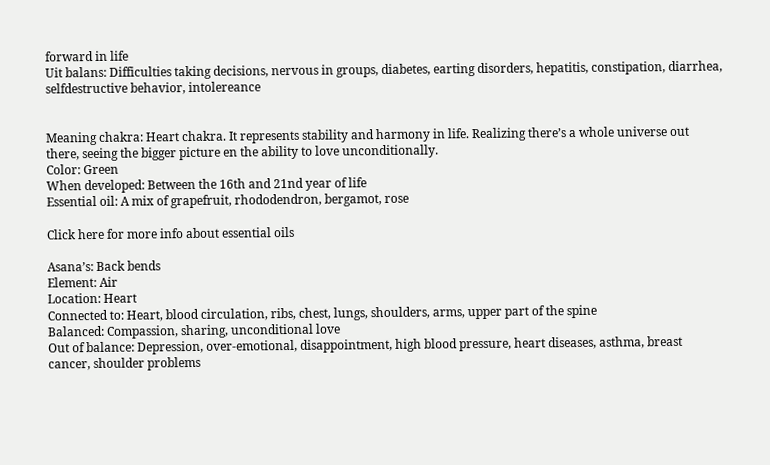forward in life
Uit balans: Difficulties taking decisions, nervous in groups, diabetes, earting disorders, hepatitis, constipation, diarrhea, selfdestructive behavior, intolereance


Meaning chakra: Heart chakra. It represents stability and harmony in life. Realizing there’s a whole universe out there, seeing the bigger picture en the ability to love unconditionally.
Color: Green
When developed: Between the 16th and 21nd year of life
Essential oil: A mix of grapefruit, rhododendron, bergamot, rose

Click here for more info about essential oils

Asana’s: Back bends
Element: Air
Location: Heart
Connected to: Heart, blood circulation, ribs, chest, lungs, shoulders, arms, upper part of the spine
Balanced: Compassion, sharing, unconditional love
Out of balance: Depression, over-emotional, disappointment, high blood pressure, heart diseases, asthma, breast cancer, shoulder problems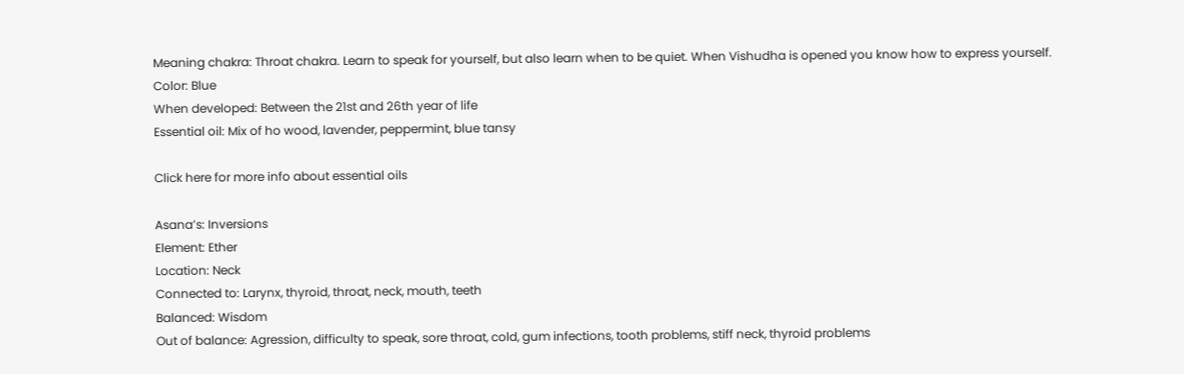Meaning chakra: Throat chakra. Learn to speak for yourself, but also learn when to be quiet. When Vishudha is opened you know how to express yourself.
Color: Blue
When developed: Between the 21st and 26th year of life
Essential oil: Mix of ho wood, lavender, peppermint, blue tansy

Click here for more info about essential oils

Asana’s: Inversions
Element: Ether
Location: Neck
Connected to: Larynx, thyroid, throat, neck, mouth, teeth
Balanced: Wisdom
Out of balance: Agression, difficulty to speak, sore throat, cold, gum infections, tooth problems, stiff neck, thyroid problems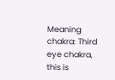Meaning chakra: Third eye chakra, this is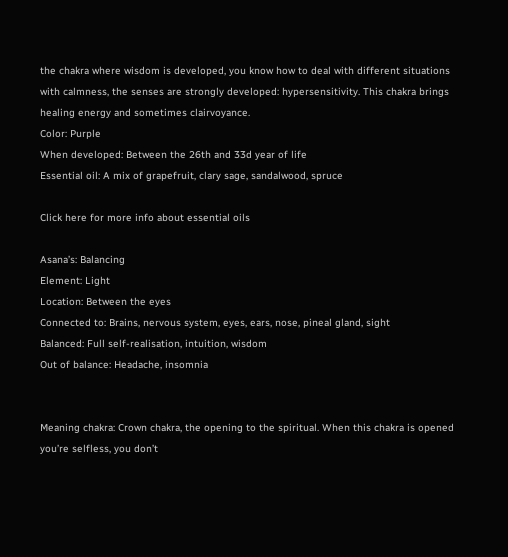the chakra where wisdom is developed, you know how to deal with different situations with calmness, the senses are strongly developed: hypersensitivity. This chakra brings healing energy and sometimes clairvoyance.
Color: Purple
When developed: Between the 26th and 33d year of life
Essential oil: A mix of grapefruit, clary sage, sandalwood, spruce

Click here for more info about essential oils

Asana’s: Balancing
Element: Light
Location: Between the eyes
Connected to: Brains, nervous system, eyes, ears, nose, pineal gland, sight
Balanced: Full self-realisation, intuition, wisdom
Out of balance: Headache, insomnia


Meaning chakra: Crown chakra, the opening to the spiritual. When this chakra is opened you’re selfless, you don’t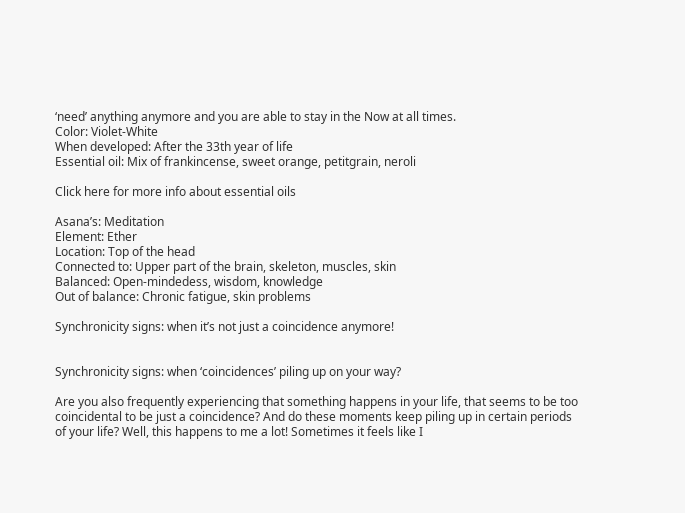‘need’ anything anymore and you are able to stay in the Now at all times.
Color: Violet-White
When developed: After the 33th year of life
Essential oil: Mix of frankincense, sweet orange, petitgrain, neroli

Click here for more info about essential oils

Asana’s: Meditation
Element: Ether
Location: Top of the head
Connected to: Upper part of the brain, skeleton, muscles, skin
Balanced: Open-mindedess, wisdom, knowledge
Out of balance: Chronic fatigue, skin problems

Synchronicity signs: when it’s not just a coincidence anymore!


Synchronicity signs: when ‘coincidences’ piling up on your way?

Are you also frequently experiencing that something happens in your life, that seems to be too coincidental to be just a coincidence? And do these moments keep piling up in certain periods of your life? Well, this happens to me a lot! Sometimes it feels like I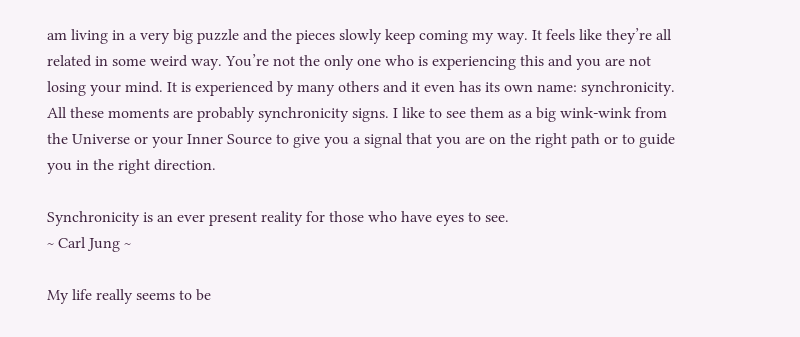am living in a very big puzzle and the pieces slowly keep coming my way. It feels like they’re all related in some weird way. You’re not the only one who is experiencing this and you are not losing your mind. It is experienced by many others and it even has its own name: synchronicity. All these moments are probably synchronicity signs. I like to see them as a big wink-wink from the Universe or your Inner Source to give you a signal that you are on the right path or to guide you in the right direction.

Synchronicity is an ever present reality for those who have eyes to see.
~ Carl Jung ~

My life really seems to be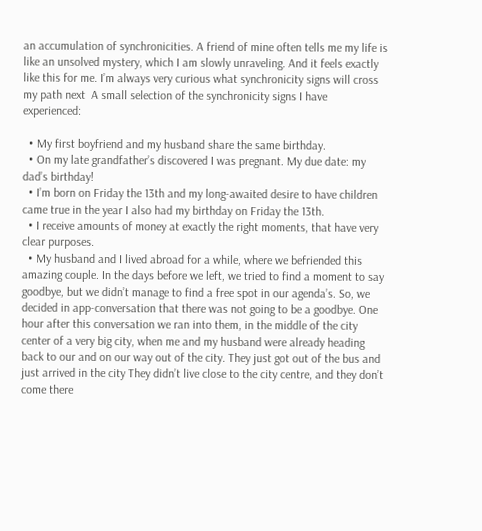an accumulation of synchronicities. A friend of mine often tells me my life is like an unsolved mystery, which I am slowly unraveling. And it feels exactly like this for me. I’m always very curious what synchronicity signs will cross my path next  A small selection of the synchronicity signs I have experienced:

  • My first boyfriend and my husband share the same birthday.
  • On my late grandfather’s discovered I was pregnant. My due date: my dad’s birthday!
  • I’m born on Friday the 13th and my long-awaited desire to have children came true in the year I also had my birthday on Friday the 13th.
  • I receive amounts of money at exactly the right moments, that have very clear purposes.
  • My husband and I lived abroad for a while, where we befriended this amazing couple. In the days before we left, we tried to find a moment to say goodbye, but we didn’t manage to find a free spot in our agenda’s. So, we decided in app-conversation that there was not going to be a goodbye. One hour after this conversation we ran into them, in the middle of the city center of a very big city, when me and my husband were already heading back to our and on our way out of the city. They just got out of the bus and just arrived in the city They didn’t live close to the city centre, and they don’t come there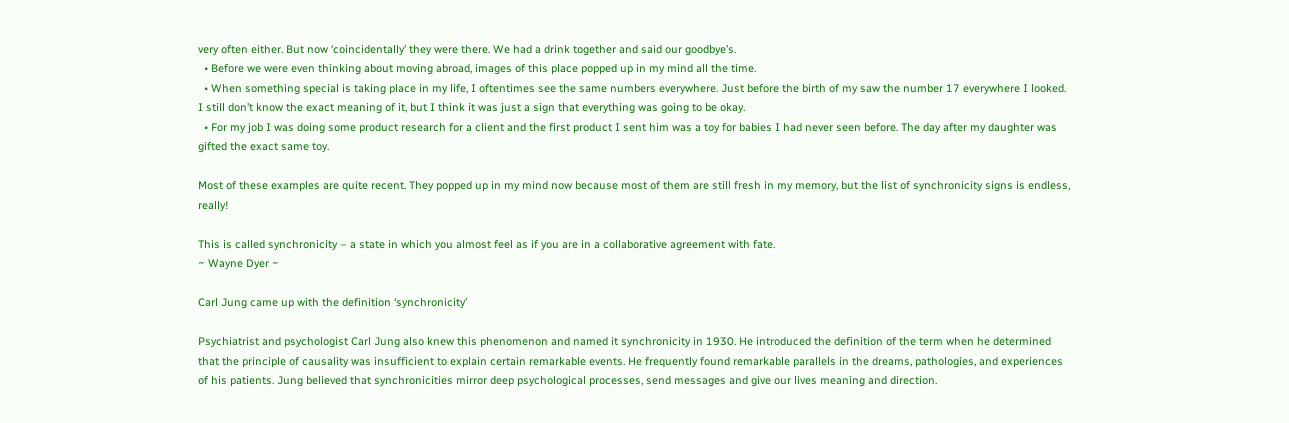very often either. But now ‘coincidentally’ they were there. We had a drink together and said our goodbye’s.
  • Before we were even thinking about moving abroad, images of this place popped up in my mind all the time.
  • When something special is taking place in my life, I oftentimes see the same numbers everywhere. Just before the birth of my saw the number 17 everywhere I looked. I still don’t know the exact meaning of it, but I think it was just a sign that everything was going to be okay.
  • For my job I was doing some product research for a client and the first product I sent him was a toy for babies I had never seen before. The day after my daughter was gifted the exact same toy.

Most of these examples are quite recent. They popped up in my mind now because most of them are still fresh in my memory, but the list of synchronicity signs is endless, really!

This is called synchronicity – a state in which you almost feel as if you are in a collaborative agreement with fate.
~ Wayne Dyer ~

Carl Jung came up with the definition ‘synchronicity’

Psychiatrist and psychologist Carl Jung also knew this phenomenon and named it synchronicity in 1930. He introduced the definition of the term when he determined that the principle of causality was insufficient to explain certain remarkable events. He frequently found remarkable parallels in the dreams, pathologies, and experiences of his patients. Jung believed that synchronicities mirror deep psychological processes, send messages and give our lives meaning and direction.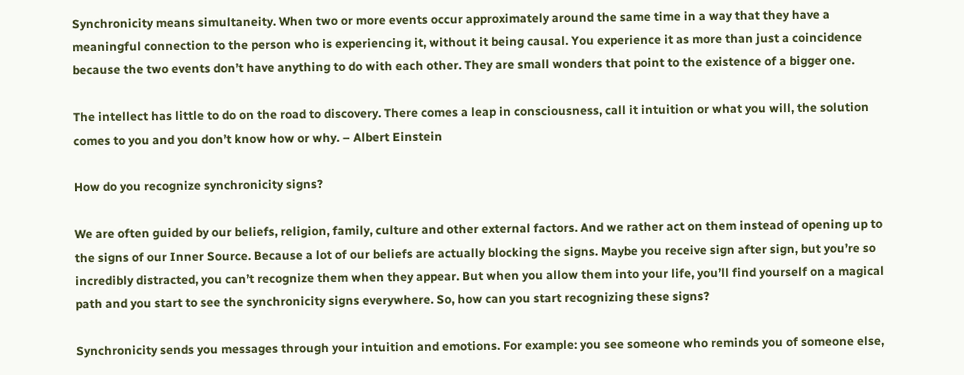Synchronicity means simultaneity. When two or more events occur approximately around the same time in a way that they have a meaningful connection to the person who is experiencing it, without it being causal. You experience it as more than just a coincidence because the two events don’t have anything to do with each other. They are small wonders that point to the existence of a bigger one.

The intellect has little to do on the road to discovery. There comes a leap in consciousness, call it intuition or what you will, the solution comes to you and you don’t know how or why. – Albert Einstein

How do you recognize synchronicity signs?

We are often guided by our beliefs, religion, family, culture and other external factors. And we rather act on them instead of opening up to the signs of our Inner Source. Because a lot of our beliefs are actually blocking the signs. Maybe you receive sign after sign, but you’re so incredibly distracted, you can’t recognize them when they appear. But when you allow them into your life, you’ll find yourself on a magical path and you start to see the synchronicity signs everywhere. So, how can you start recognizing these signs?

Synchronicity sends you messages through your intuition and emotions. For example: you see someone who reminds you of someone else,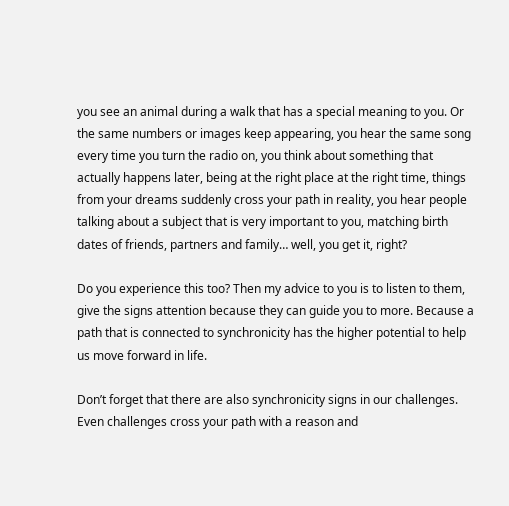you see an animal during a walk that has a special meaning to you. Or the same numbers or images keep appearing, you hear the same song every time you turn the radio on, you think about something that actually happens later, being at the right place at the right time, things from your dreams suddenly cross your path in reality, you hear people talking about a subject that is very important to you, matching birth dates of friends, partners and family… well, you get it, right?

Do you experience this too? Then my advice to you is to listen to them, give the signs attention because they can guide you to more. Because a path that is connected to synchronicity has the higher potential to help us move forward in life.

Don’t forget that there are also synchronicity signs in our challenges. Even challenges cross your path with a reason and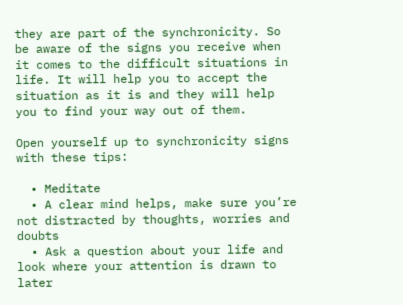they are part of the synchronicity. So be aware of the signs you receive when it comes to the difficult situations in life. It will help you to accept the situation as it is and they will help you to find your way out of them.

Open yourself up to synchronicity signs with these tips:

  • Meditate
  • A clear mind helps, make sure you’re not distracted by thoughts, worries and doubts
  • Ask a question about your life and look where your attention is drawn to later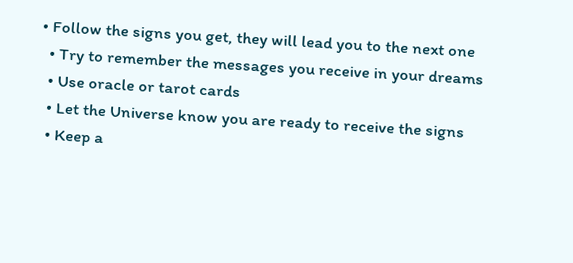• Follow the signs you get, they will lead you to the next one
  • Try to remember the messages you receive in your dreams
  • Use oracle or tarot cards
  • Let the Universe know you are ready to receive the signs
  • Keep a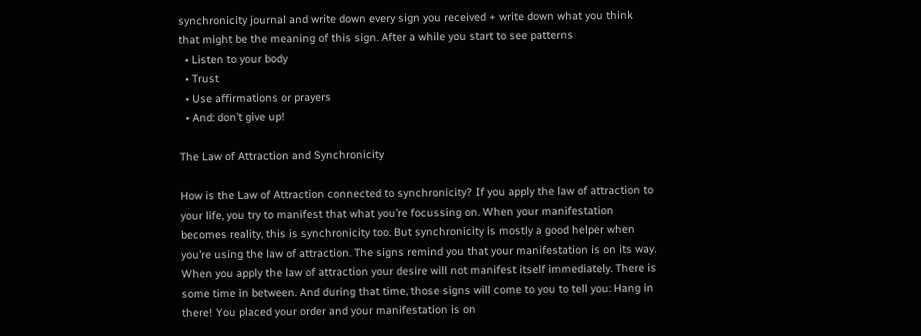synchronicity journal and write down every sign you received + write down what you think that might be the meaning of this sign. After a while you start to see patterns
  • Listen to your body
  • Trust
  • Use affirmations or prayers
  • And: don’t give up!

The Law of Attraction and Synchronicity

How is the Law of Attraction connected to synchronicity? If you apply the law of attraction to your life, you try to manifest that what you’re focussing on. When your manifestation becomes reality, this is synchronicity too. But synchronicity is mostly a good helper when you’re using the law of attraction. The signs remind you that your manifestation is on its way. When you apply the law of attraction your desire will not manifest itself immediately. There is some time in between. And during that time, those signs will come to you to tell you: Hang in there! You placed your order and your manifestation is on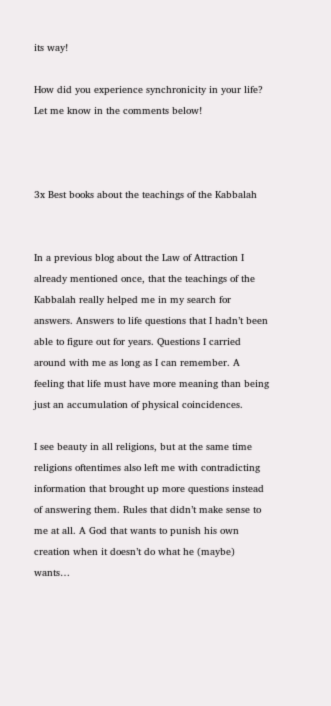its way!

How did you experience synchronicity in your life? Let me know in the comments below!



3x Best books about the teachings of the Kabbalah


In a previous blog about the Law of Attraction I already mentioned once, that the teachings of the Kabbalah really helped me in my search for answers. Answers to life questions that I hadn’t been able to figure out for years. Questions I carried around with me as long as I can remember. A feeling that life must have more meaning than being just an accumulation of physical coincidences.

I see beauty in all religions, but at the same time religions oftentimes also left me with contradicting information that brought up more questions instead of answering them. Rules that didn’t make sense to me at all. A God that wants to punish his own creation when it doesn’t do what he (maybe) wants…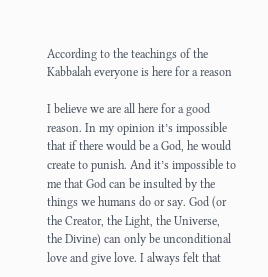According to the teachings of the Kabbalah everyone is here for a reason

I believe we are all here for a good reason. In my opinion it’s impossible that if there would be a God, he would create to punish. And it’s impossible to me that God can be insulted by the things we humans do or say. God (or the Creator, the Light, the Universe, the Divine) can only be unconditional love and give love. I always felt that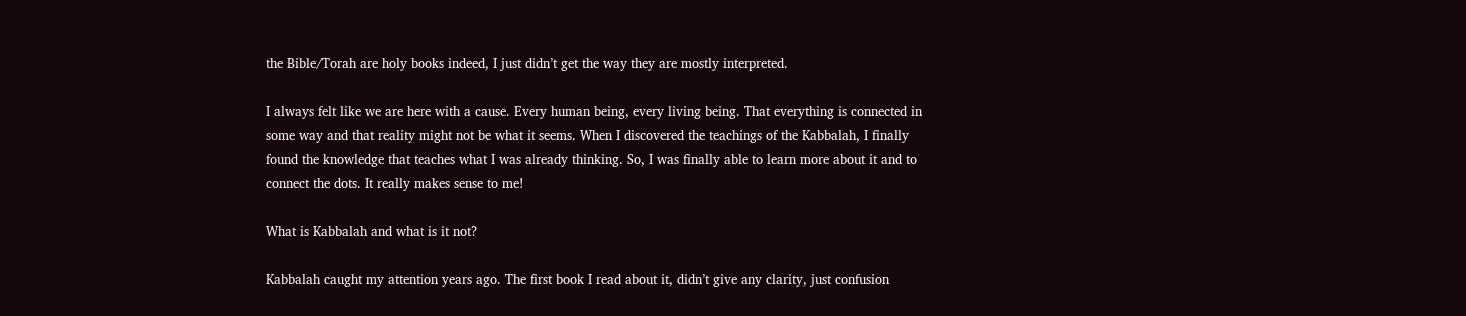the Bible/Torah are holy books indeed, I just didn’t get the way they are mostly interpreted.

I always felt like we are here with a cause. Every human being, every living being. That everything is connected in some way and that reality might not be what it seems. When I discovered the teachings of the Kabbalah, I finally found the knowledge that teaches what I was already thinking. So, I was finally able to learn more about it and to connect the dots. It really makes sense to me!

What is Kabbalah and what is it not?

Kabbalah caught my attention years ago. The first book I read about it, didn’t give any clarity, just confusion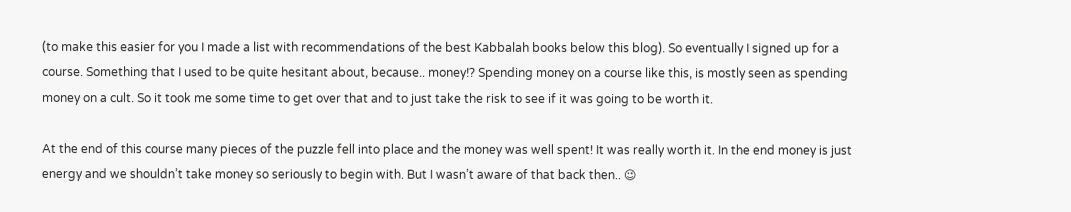(to make this easier for you I made a list with recommendations of the best Kabbalah books below this blog). So eventually I signed up for a course. Something that I used to be quite hesitant about, because.. money!? Spending money on a course like this, is mostly seen as spending money on a cult. So it took me some time to get over that and to just take the risk to see if it was going to be worth it.

At the end of this course many pieces of the puzzle fell into place and the money was well spent! It was really worth it. In the end money is just energy and we shouldn’t take money so seriously to begin with. But I wasn’t aware of that back then.. 😉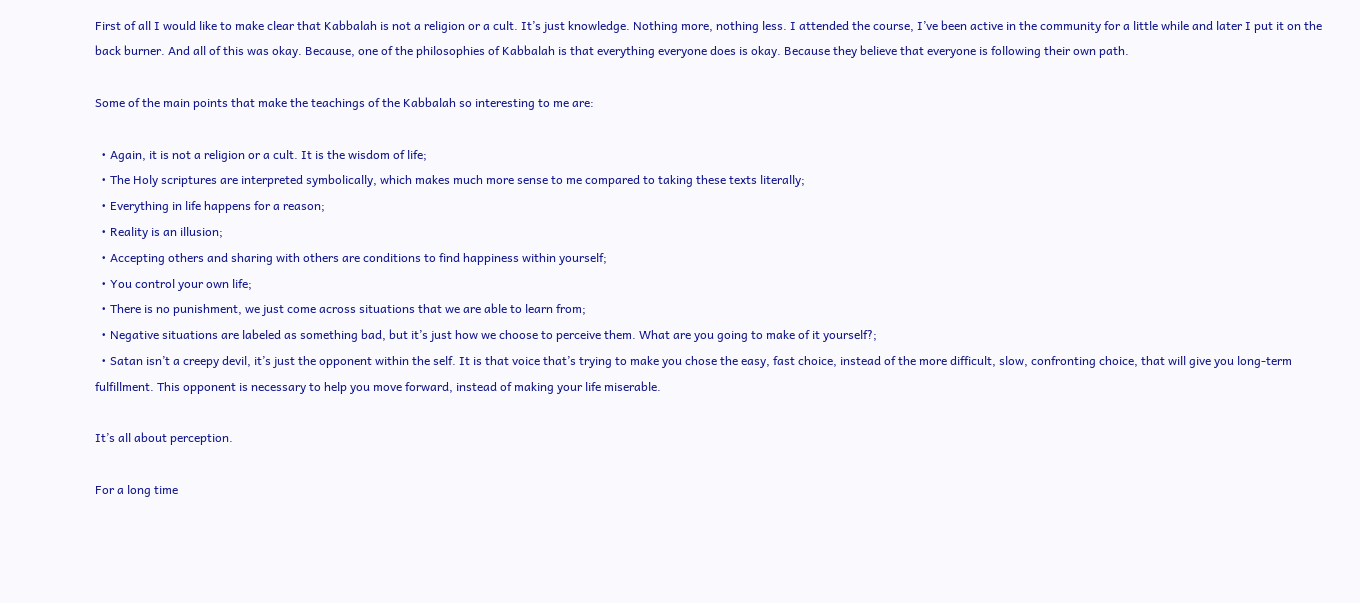First of all I would like to make clear that Kabbalah is not a religion or a cult. It’s just knowledge. Nothing more, nothing less. I attended the course, I’ve been active in the community for a little while and later I put it on the back burner. And all of this was okay. Because, one of the philosophies of Kabbalah is that everything everyone does is okay. Because they believe that everyone is following their own path.

Some of the main points that make the teachings of the Kabbalah so interesting to me are:

  • Again, it is not a religion or a cult. It is the wisdom of life;
  • The Holy scriptures are interpreted symbolically, which makes much more sense to me compared to taking these texts literally;
  • Everything in life happens for a reason;
  • Reality is an illusion;
  • Accepting others and sharing with others are conditions to find happiness within yourself;
  • You control your own life;
  • There is no punishment, we just come across situations that we are able to learn from;
  • Negative situations are labeled as something bad, but it’s just how we choose to perceive them. What are you going to make of it yourself?;
  • Satan isn’t a creepy devil, it’s just the opponent within the self. It is that voice that’s trying to make you chose the easy, fast choice, instead of the more difficult, slow, confronting choice, that will give you long-term fulfillment. This opponent is necessary to help you move forward, instead of making your life miserable.

It’s all about perception.

For a long time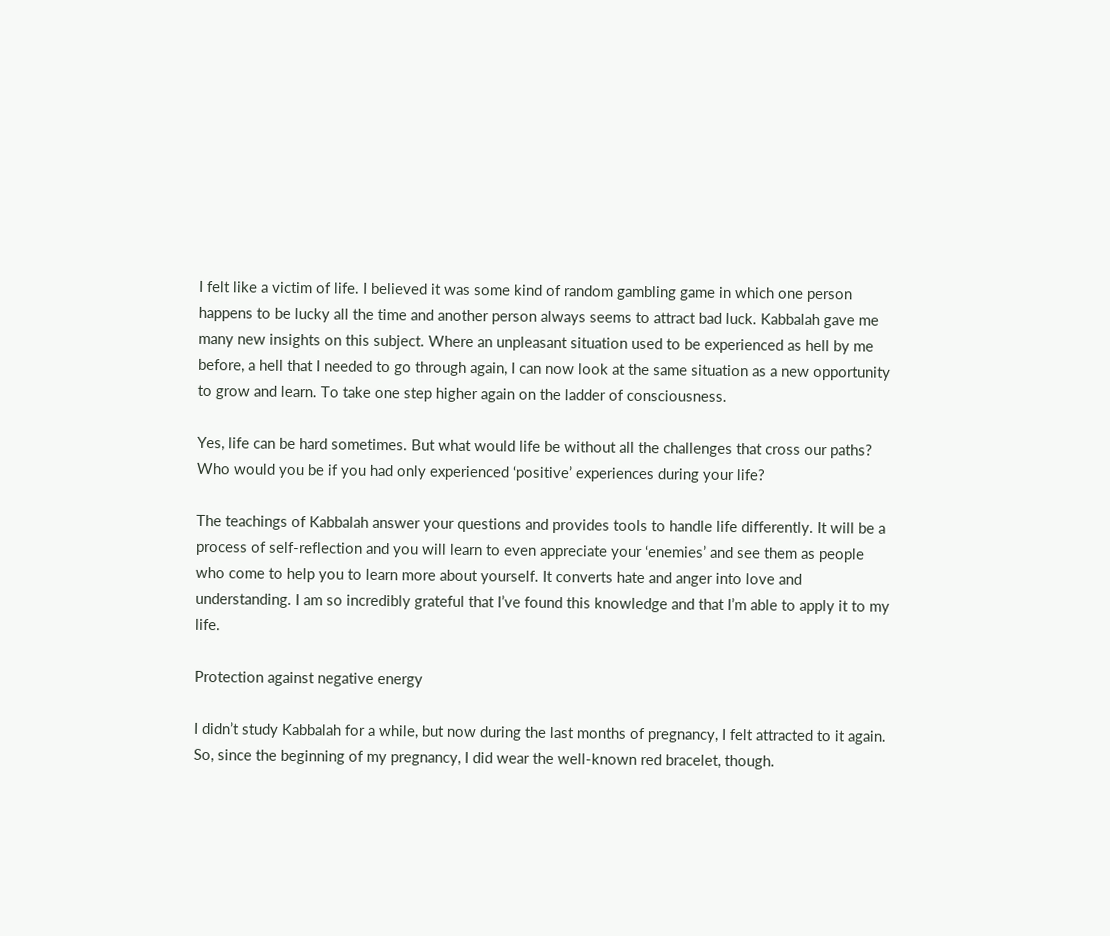I felt like a victim of life. I believed it was some kind of random gambling game in which one person happens to be lucky all the time and another person always seems to attract bad luck. Kabbalah gave me many new insights on this subject. Where an unpleasant situation used to be experienced as hell by me before, a hell that I needed to go through again, I can now look at the same situation as a new opportunity to grow and learn. To take one step higher again on the ladder of consciousness.

Yes, life can be hard sometimes. But what would life be without all the challenges that cross our paths? Who would you be if you had only experienced ‘positive’ experiences during your life?

The teachings of Kabbalah answer your questions and provides tools to handle life differently. It will be a process of self-reflection and you will learn to even appreciate your ‘enemies’ and see them as people who come to help you to learn more about yourself. It converts hate and anger into love and understanding. I am so incredibly grateful that I’ve found this knowledge and that I’m able to apply it to my life.

Protection against negative energy

I didn’t study Kabbalah for a while, but now during the last months of pregnancy, I felt attracted to it again. So, since the beginning of my pregnancy, I did wear the well-known red bracelet, though.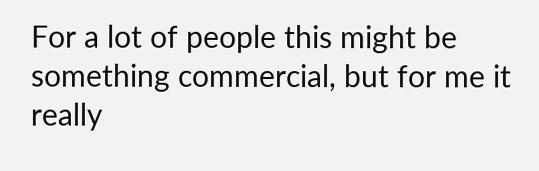For a lot of people this might be something commercial, but for me it really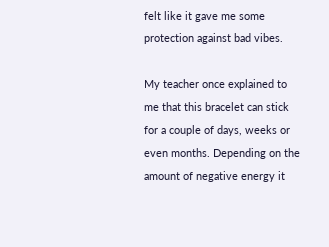felt like it gave me some protection against bad vibes.

My teacher once explained to me that this bracelet can stick for a couple of days, weeks or even months. Depending on the amount of negative energy it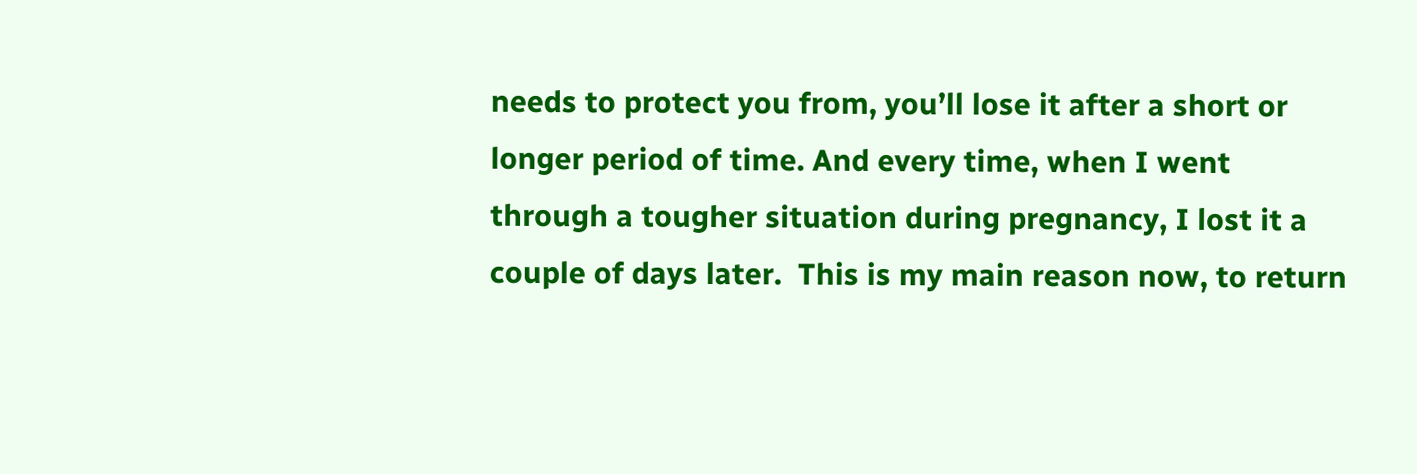needs to protect you from, you’ll lose it after a short or longer period of time. And every time, when I went through a tougher situation during pregnancy, I lost it a couple of days later.  This is my main reason now, to return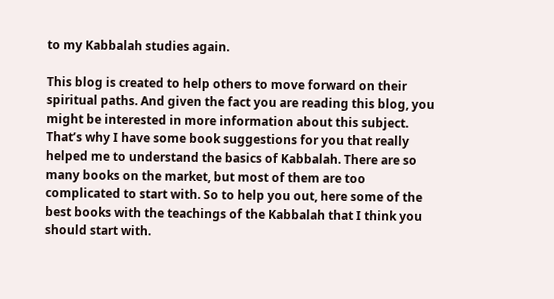to my Kabbalah studies again.

This blog is created to help others to move forward on their spiritual paths. And given the fact you are reading this blog, you might be interested in more information about this subject. That’s why I have some book suggestions for you that really helped me to understand the basics of Kabbalah. There are so many books on the market, but most of them are too complicated to start with. So to help you out, here some of the best books with the teachings of the Kabbalah that I think you should start with.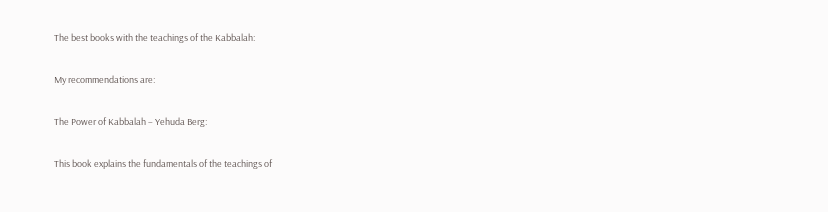The best books with the teachings of the Kabbalah:

My recommendations are:

The Power of Kabbalah – Yehuda Berg:

This book explains the fundamentals of the teachings of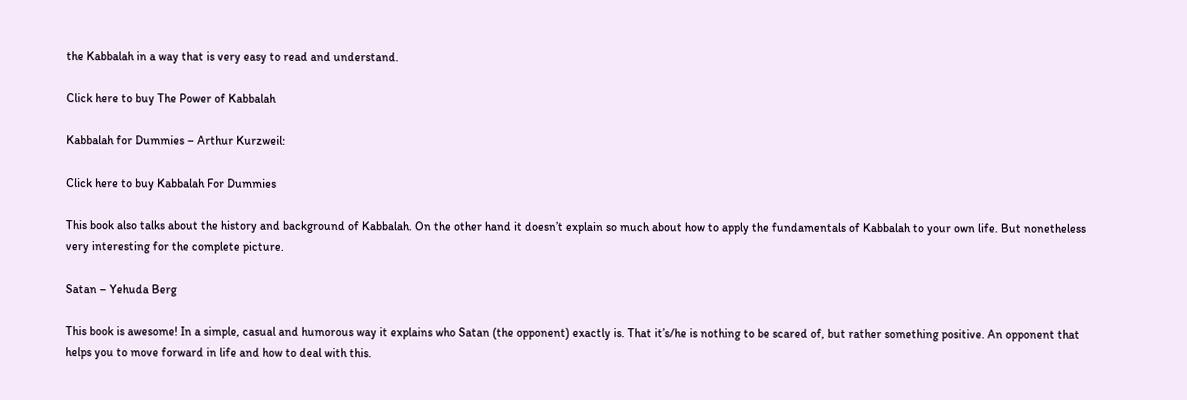the Kabbalah in a way that is very easy to read and understand.

Click here to buy The Power of Kabbalah

Kabbalah for Dummies – Arthur Kurzweil:

Click here to buy Kabbalah For Dummies

This book also talks about the history and background of Kabbalah. On the other hand it doesn’t explain so much about how to apply the fundamentals of Kabbalah to your own life. But nonetheless very interesting for the complete picture.

Satan – Yehuda Berg

This book is awesome! In a simple, casual and humorous way it explains who Satan (the opponent) exactly is. That it’s/he is nothing to be scared of, but rather something positive. An opponent that helps you to move forward in life and how to deal with this.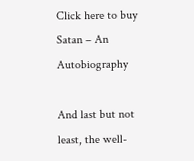Click here to buy Satan – An Autobiography

And last but not least, the well-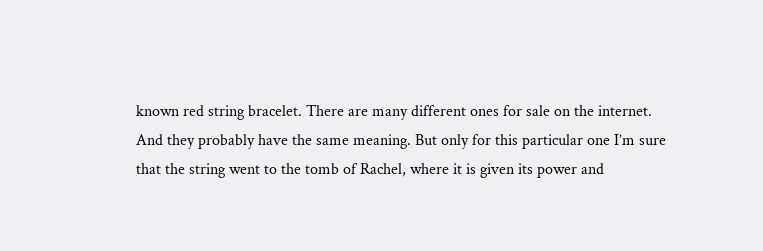known red string bracelet. There are many different ones for sale on the internet. And they probably have the same meaning. But only for this particular one I’m sure that the string went to the tomb of Rachel, where it is given its power and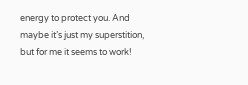energy to protect you. And maybe it’s just my superstition, but for me it seems to work!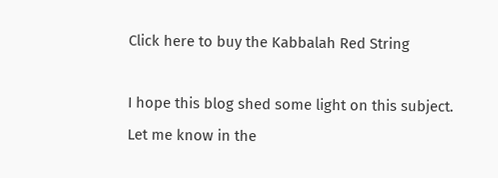Click here to buy the Kabbalah Red String

I hope this blog shed some light on this subject. Let me know in the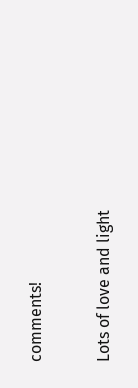comments!

Lots of love and light